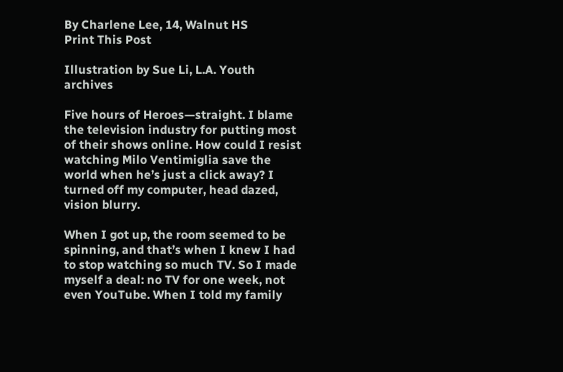By Charlene Lee, 14, Walnut HS
Print This Post

Illustration by Sue Li, L.A. Youth archives

Five hours of Heroes—straight. I blame the television industry for putting most of their shows online. How could I resist watching Milo Ventimiglia save the world when he’s just a click away? I turned off my computer, head dazed, vision blurry.

When I got up, the room seemed to be spinning, and that’s when I knew I had to stop watching so much TV. So I made myself a deal: no TV for one week, not even YouTube. When I told my family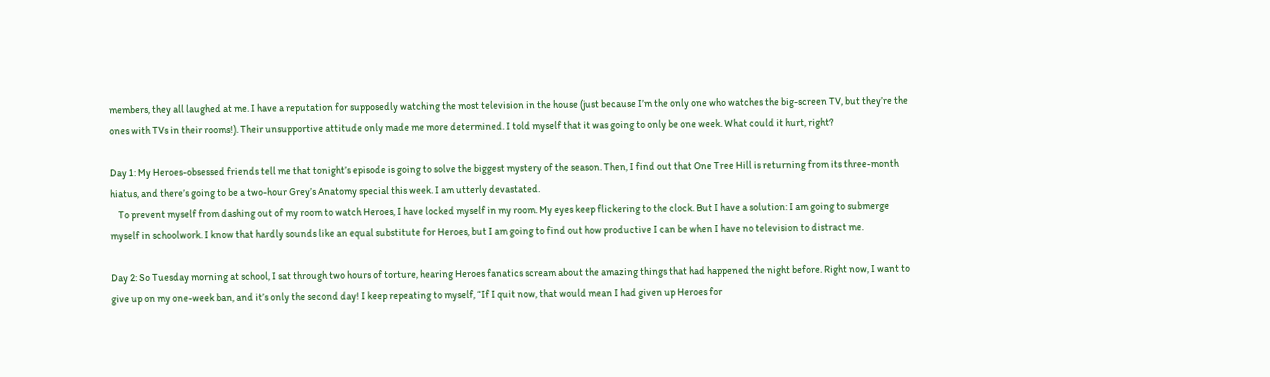members, they all laughed at me. I have a reputation for supposedly watching the most television in the house (just because I’m the only one who watches the big-screen TV, but they’re the ones with TVs in their rooms!). Their unsupportive attitude only made me more determined. I told myself that it was going to only be one week. What could it hurt, right?

Day 1: My Heroes-obsessed friends tell me that tonight’s episode is going to solve the biggest mystery of the season. Then, I find out that One Tree Hill is returning from its three-month hiatus, and there’s going to be a two-hour Grey’s Anatomy special this week. I am utterly devastated.
    To prevent myself from dashing out of my room to watch Heroes, I have locked myself in my room. My eyes keep flickering to the clock. But I have a solution: I am going to submerge myself in schoolwork. I know that hardly sounds like an equal substitute for Heroes, but I am going to find out how productive I can be when I have no television to distract me.

Day 2: So Tuesday morning at school, I sat through two hours of torture, hearing Heroes fanatics scream about the amazing things that had happened the night before. Right now, I want to give up on my one-week ban, and it’s only the second day! I keep repeating to myself, “If I quit now, that would mean I had given up Heroes for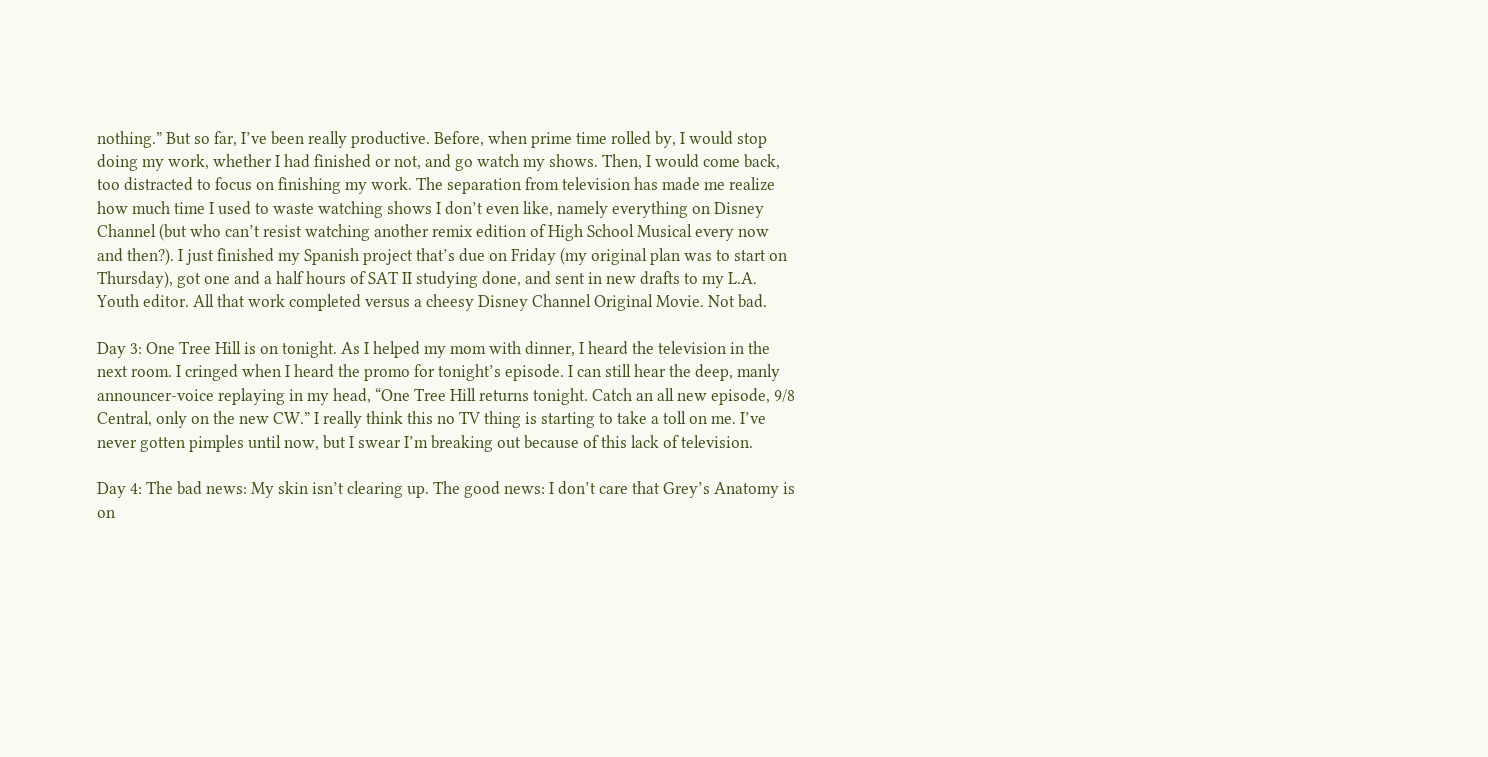nothing.” But so far, I’ve been really productive. Before, when prime time rolled by, I would stop doing my work, whether I had finished or not, and go watch my shows. Then, I would come back, too distracted to focus on finishing my work. The separation from television has made me realize how much time I used to waste watching shows I don’t even like, namely everything on Disney Channel (but who can’t resist watching another remix edition of High School Musical every now and then?). I just finished my Spanish project that’s due on Friday (my original plan was to start on Thursday), got one and a half hours of SAT II studying done, and sent in new drafts to my L.A. Youth editor. All that work completed versus a cheesy Disney Channel Original Movie. Not bad.

Day 3: One Tree Hill is on tonight. As I helped my mom with dinner, I heard the television in the next room. I cringed when I heard the promo for tonight’s episode. I can still hear the deep, manly announcer-voice replaying in my head, “One Tree Hill returns tonight. Catch an all new episode, 9/8 Central, only on the new CW.” I really think this no TV thing is starting to take a toll on me. I’ve never gotten pimples until now, but I swear I’m breaking out because of this lack of television.

Day 4: The bad news: My skin isn’t clearing up. The good news: I don’t care that Grey’s Anatomy is on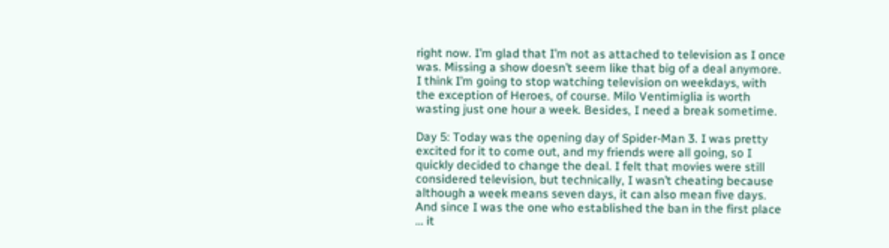right now. I’m glad that I’m not as attached to television as I once was. Missing a show doesn’t seem like that big of a deal anymore. I think I’m going to stop watching television on weekdays, with the exception of Heroes, of course. Milo Ventimiglia is worth wasting just one hour a week. Besides, I need a break sometime.

Day 5: Today was the opening day of Spider-Man 3. I was pretty excited for it to come out, and my friends were all going, so I quickly decided to change the deal. I felt that movies were still considered television, but technically, I wasn’t cheating because although a week means seven days, it can also mean five days. And since I was the one who established the ban in the first place … it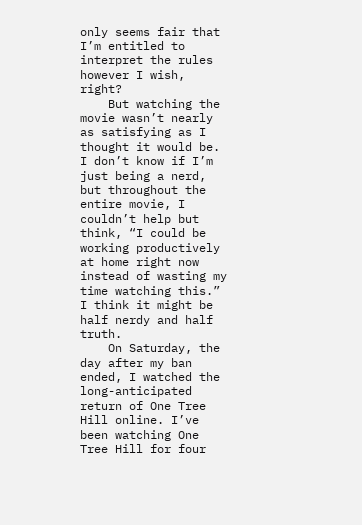only seems fair that I’m entitled to interpret the rules however I wish, right?
    But watching the movie wasn’t nearly as satisfying as I thought it would be. I don’t know if I’m just being a nerd, but throughout the entire movie, I couldn’t help but think, “I could be working productively at home right now instead of wasting my time watching this.” I think it might be half nerdy and half truth.
    On Saturday, the day after my ban ended, I watched the long-anticipated return of One Tree Hill online. I’ve been watching One Tree Hill for four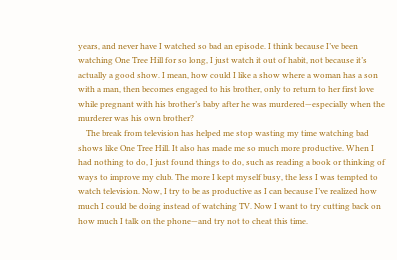years, and never have I watched so bad an episode. I think because I’ve been watching One Tree Hill for so long, I just watch it out of habit, not because it’s actually a good show. I mean, how could I like a show where a woman has a son with a man, then becomes engaged to his brother, only to return to her first love while pregnant with his brother’s baby after he was murdered—especially when the murderer was his own brother?
    The break from television has helped me stop wasting my time watching bad shows like One Tree Hill. It also has made me so much more productive. When I had nothing to do, I just found things to do, such as reading a book or thinking of ways to improve my club. The more I kept myself busy, the less I was tempted to watch television. Now, I try to be as productive as I can because I’ve realized how much I could be doing instead of watching TV. Now I want to try cutting back on how much I talk on the phone—and try not to cheat this time.